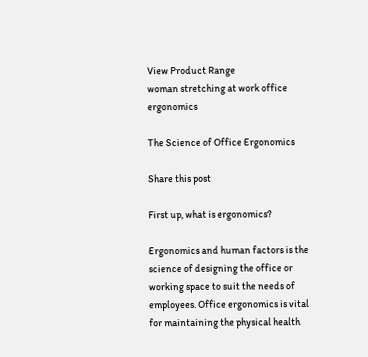View Product Range
woman stretching at work office ergonomics

The Science of Office Ergonomics

Share this post

First up, what is ergonomics?

Ergonomics and human factors is the science of designing the office or working space to suit the needs of employees. Office ergonomics is vital for maintaining the physical health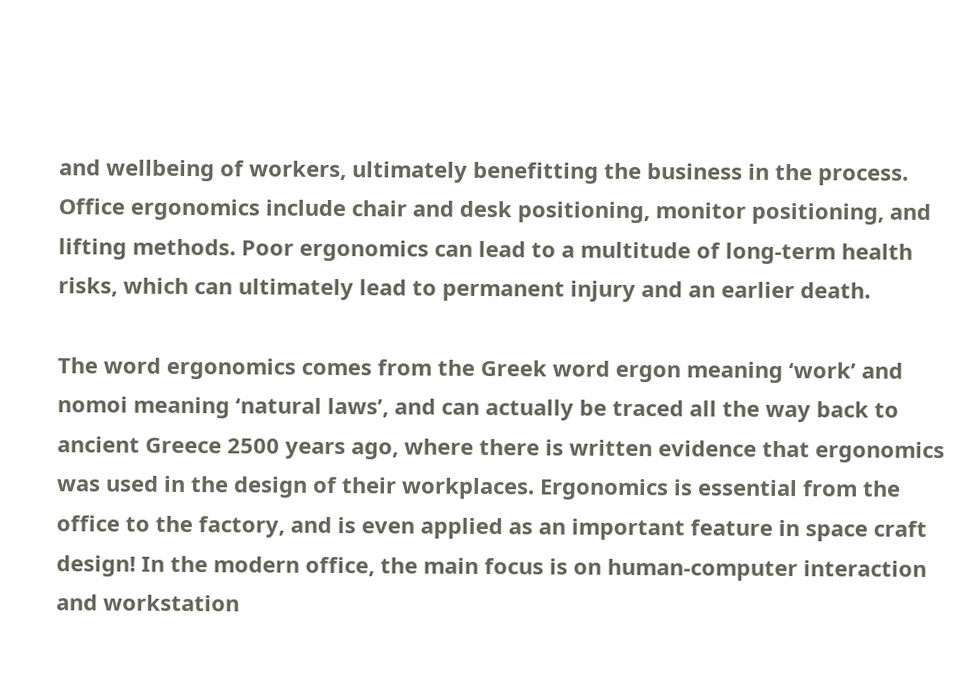and wellbeing of workers, ultimately benefitting the business in the process. Office ergonomics include chair and desk positioning, monitor positioning, and lifting methods. Poor ergonomics can lead to a multitude of long-term health risks, which can ultimately lead to permanent injury and an earlier death.

The word ergonomics comes from the Greek word ergon meaning ‘work’ and nomoi meaning ‘natural laws’, and can actually be traced all the way back to ancient Greece 2500 years ago, where there is written evidence that ergonomics was used in the design of their workplaces. Ergonomics is essential from the office to the factory, and is even applied as an important feature in space craft design! In the modern office, the main focus is on human-computer interaction and workstation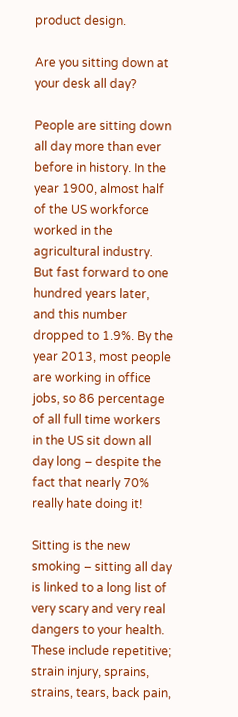product design.

Are you sitting down at your desk all day?

People are sitting down all day more than ever before in history. In the year 1900, almost half of the US workforce worked in the agricultural industry. But fast forward to one hundred years later, and this number dropped to 1.9%. By the year 2013, most people are working in office jobs, so 86 percentage of all full time workers in the US sit down all day long – despite the fact that nearly 70% really hate doing it!

Sitting is the new smoking – sitting all day is linked to a long list of very scary and very real dangers to your health. These include repetitive; strain injury, sprains, strains, tears, back pain,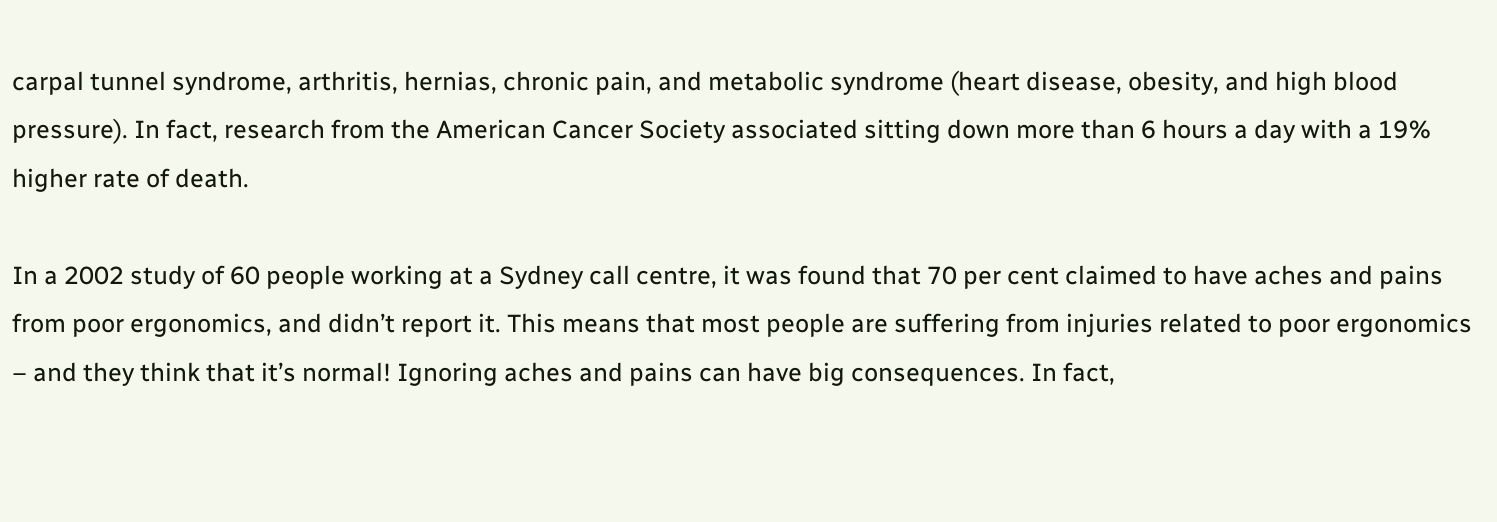carpal tunnel syndrome, arthritis, hernias, chronic pain, and metabolic syndrome (heart disease, obesity, and high blood pressure). In fact, research from the American Cancer Society associated sitting down more than 6 hours a day with a 19% higher rate of death.

In a 2002 study of 60 people working at a Sydney call centre, it was found that 70 per cent claimed to have aches and pains from poor ergonomics, and didn’t report it. This means that most people are suffering from injuries related to poor ergonomics – and they think that it’s normal! Ignoring aches and pains can have big consequences. In fact,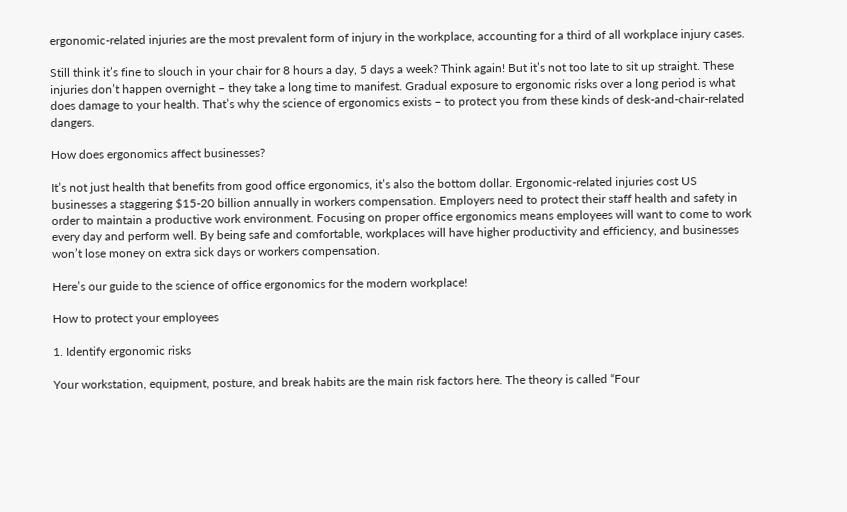ergonomic-related injuries are the most prevalent form of injury in the workplace, accounting for a third of all workplace injury cases.

Still think it’s fine to slouch in your chair for 8 hours a day, 5 days a week? Think again! But it’s not too late to sit up straight. These injuries don’t happen overnight – they take a long time to manifest. Gradual exposure to ergonomic risks over a long period is what does damage to your health. That’s why the science of ergonomics exists – to protect you from these kinds of desk-and-chair-related dangers.

How does ergonomics affect businesses?

It’s not just health that benefits from good office ergonomics, it’s also the bottom dollar. Ergonomic-related injuries cost US businesses a staggering $15-20 billion annually in workers compensation. Employers need to protect their staff health and safety in order to maintain a productive work environment. Focusing on proper office ergonomics means employees will want to come to work every day and perform well. By being safe and comfortable, workplaces will have higher productivity and efficiency, and businesses won’t lose money on extra sick days or workers compensation.

Here’s our guide to the science of office ergonomics for the modern workplace!

How to protect your employees

1. Identify ergonomic risks

Your workstation, equipment, posture, and break habits are the main risk factors here. The theory is called “Four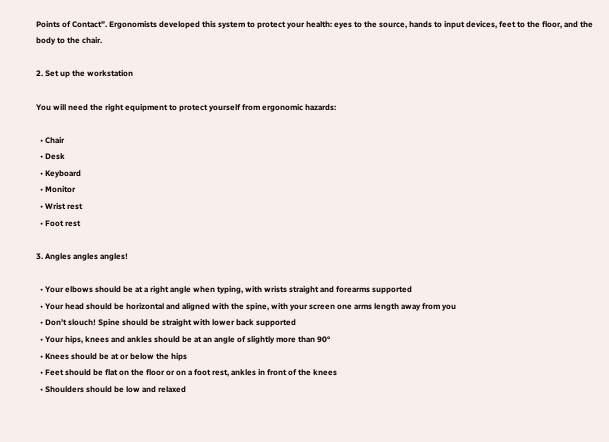Points of Contact”. Ergonomists developed this system to protect your health: eyes to the source, hands to input devices, feet to the floor, and the body to the chair.

2. Set up the workstation

You will need the right equipment to protect yourself from ergonomic hazards:

  • Chair
  • Desk
  • Keyboard
  • Monitor
  • Wrist rest
  • Foot rest

3. Angles angles angles!

  • Your elbows should be at a right angle when typing, with wrists straight and forearms supported
  • Your head should be horizontal and aligned with the spine, with your screen one arms length away from you
  • Don’t slouch! Spine should be straight with lower back supported
  • Your hips, knees and ankles should be at an angle of slightly more than 90°
  • Knees should be at or below the hips
  • Feet should be flat on the floor or on a foot rest, ankles in front of the knees
  • Shoulders should be low and relaxed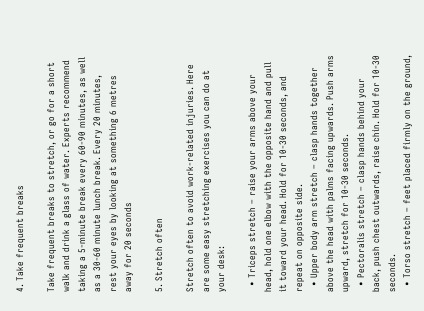4. Take frequent breaks

Take frequent breaks to stretch, or go for a short walk and drink a glass of water. Experts recommend taking a 5-minute break every 60-90 minutes, as well as a 30-60 minute lunch break. Every 20 minutes, rest your eyes by looking at something 6 metres away for 20 seconds

5. Stretch often

Stretch often to avoid work-related injuries. Here are some easy stretching exercises you can do at your desk:

  • Triceps stretch – raise your arms above your head, hold one elbow with the opposite hand and pull it toward your head. Hold for 10-30 seconds, and repeat on opposite side.
  • Upper body arm stretch – clasp hands together above the head with palms facing upwards. Push arms upward, stretch for 10-30 seconds.
  • Pectoralis stretch – clasp hands behind your back, push chest outwards, raise chin. Hold for 10-30 seconds.
  • Torso stretch – feet placed firmly on the ground,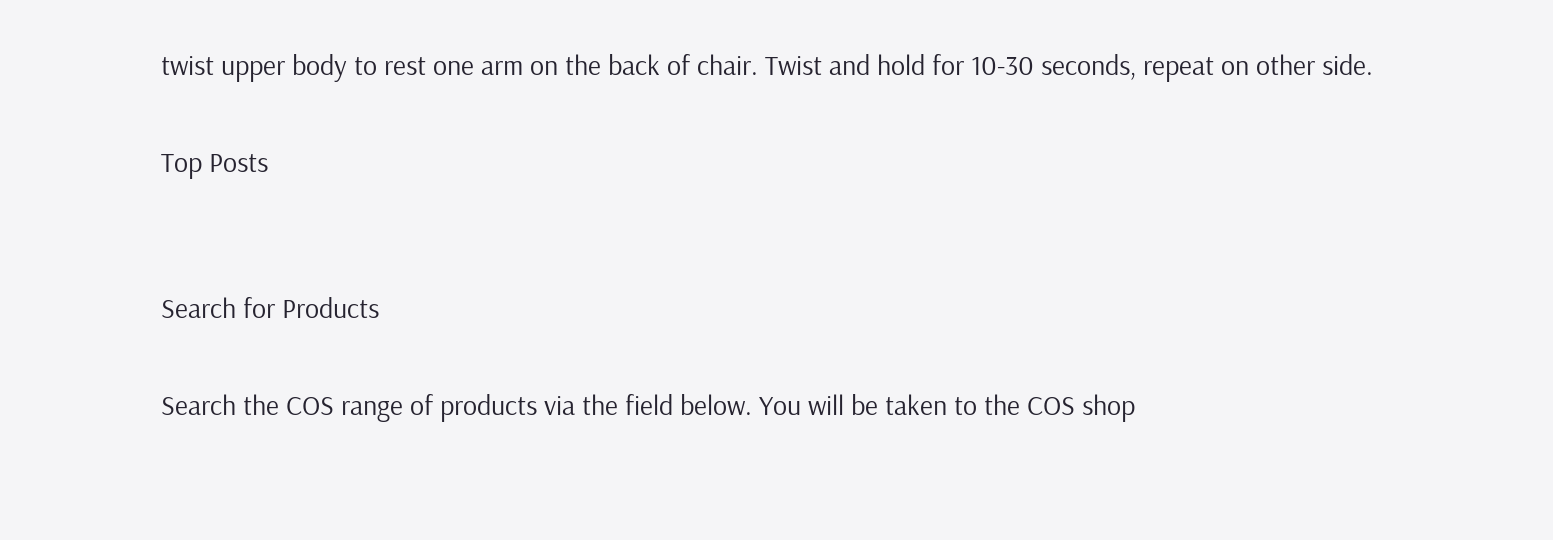twist upper body to rest one arm on the back of chair. Twist and hold for 10-30 seconds, repeat on other side.

Top Posts


Search for Products

Search the COS range of products via the field below. You will be taken to the COS shop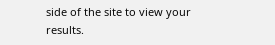side of the site to view your results.